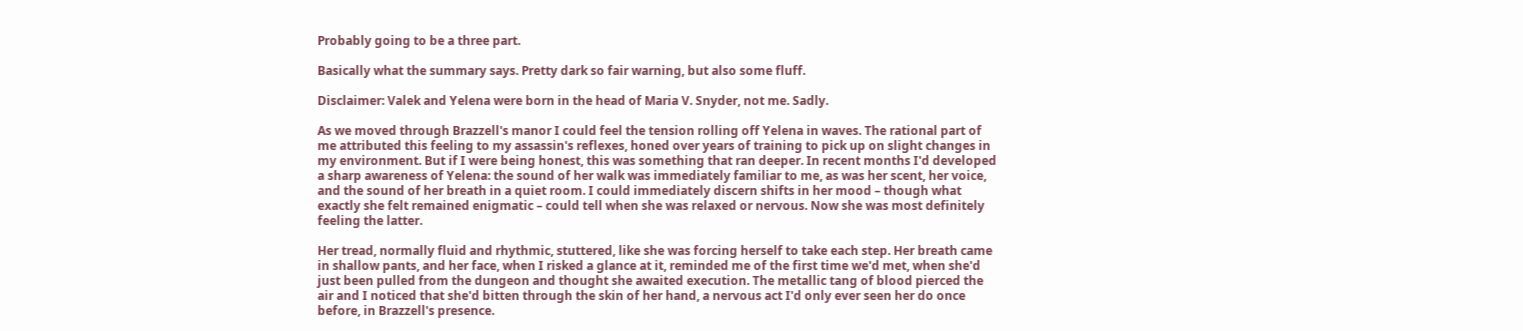Probably going to be a three part.

Basically what the summary says. Pretty dark so fair warning, but also some fluff.

Disclaimer: Valek and Yelena were born in the head of Maria V. Snyder, not me. Sadly.

As we moved through Brazzell's manor I could feel the tension rolling off Yelena in waves. The rational part of me attributed this feeling to my assassin's reflexes, honed over years of training to pick up on slight changes in my environment. But if I were being honest, this was something that ran deeper. In recent months I'd developed a sharp awareness of Yelena: the sound of her walk was immediately familiar to me, as was her scent, her voice, and the sound of her breath in a quiet room. I could immediately discern shifts in her mood – though what exactly she felt remained enigmatic – could tell when she was relaxed or nervous. Now she was most definitely feeling the latter.

Her tread, normally fluid and rhythmic, stuttered, like she was forcing herself to take each step. Her breath came in shallow pants, and her face, when I risked a glance at it, reminded me of the first time we'd met, when she'd just been pulled from the dungeon and thought she awaited execution. The metallic tang of blood pierced the air and I noticed that she'd bitten through the skin of her hand, a nervous act I'd only ever seen her do once before, in Brazzell's presence.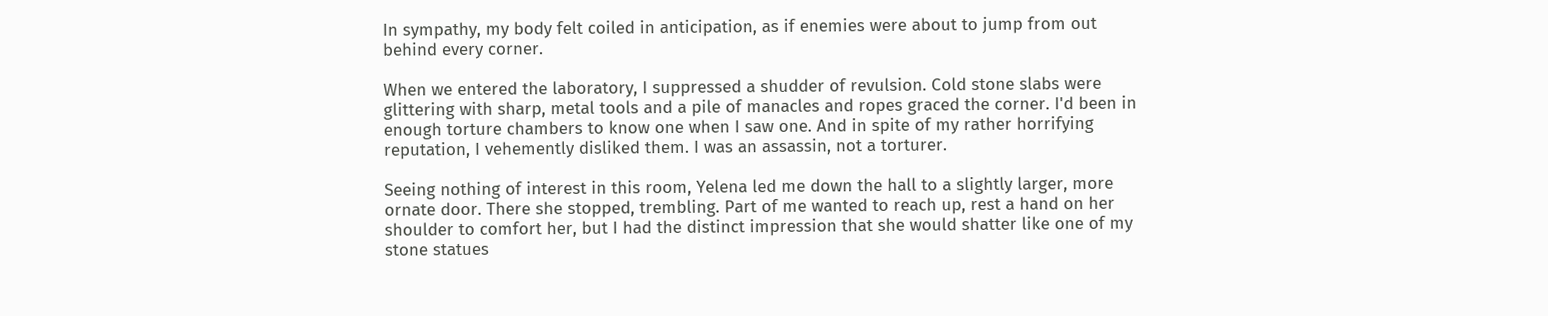In sympathy, my body felt coiled in anticipation, as if enemies were about to jump from out behind every corner.

When we entered the laboratory, I suppressed a shudder of revulsion. Cold stone slabs were glittering with sharp, metal tools and a pile of manacles and ropes graced the corner. I'd been in enough torture chambers to know one when I saw one. And in spite of my rather horrifying reputation, I vehemently disliked them. I was an assassin, not a torturer.

Seeing nothing of interest in this room, Yelena led me down the hall to a slightly larger, more ornate door. There she stopped, trembling. Part of me wanted to reach up, rest a hand on her shoulder to comfort her, but I had the distinct impression that she would shatter like one of my stone statues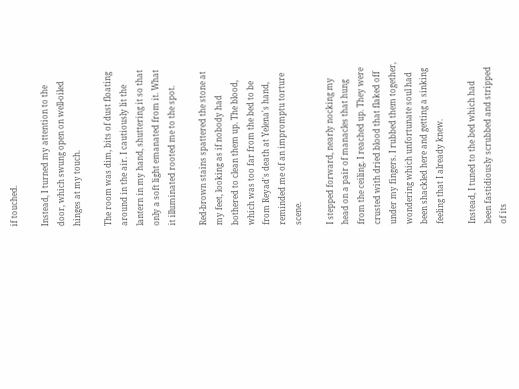if touched.

Instead, I turned my attention to the door, which swung open on well-oiled hinges at my touch.

The room was dim, bits of dust floating around in the air. I cautiously lit the lantern in my hand, shuttering it so that only a soft light emanated from it. What it illuminated rooted me to the spot.

Red-brown stains spattered the stone at my feet, looking as if nobody had bothered to clean them up. The blood, which was too far from the bed to be from Reyad's death at Yelena's hand, reminded me of an impromptu torture scene.

I stepped forward, nearly nocking my head on a pair of manacles that hung from the ceiling. I reached up. They were crusted with dried blood that flaked off under my fingers. I rubbed them together, wondering which unfortunate soul had been shackled here and getting a sinking feeling that I already knew.

Instead, I tuned to the bed which had been fastidiously scrubbed and stripped of its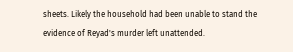sheets. Likely the household had been unable to stand the evidence of Reyad's murder left unattended.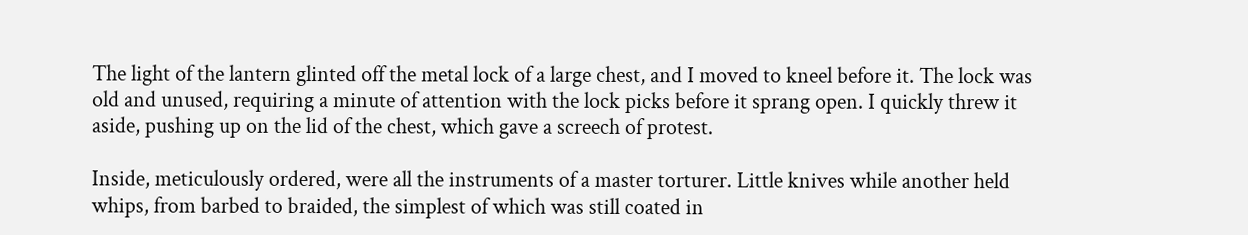The light of the lantern glinted off the metal lock of a large chest, and I moved to kneel before it. The lock was old and unused, requiring a minute of attention with the lock picks before it sprang open. I quickly threw it aside, pushing up on the lid of the chest, which gave a screech of protest.

Inside, meticulously ordered, were all the instruments of a master torturer. Little knives while another held whips, from barbed to braided, the simplest of which was still coated in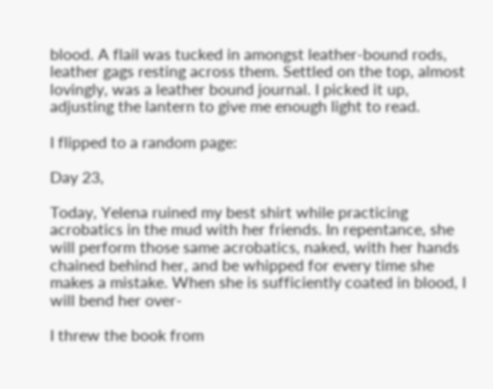blood. A flail was tucked in amongst leather-bound rods, leather gags resting across them. Settled on the top, almost lovingly, was a leather bound journal. I picked it up, adjusting the lantern to give me enough light to read.

I flipped to a random page:

Day 23,

Today, Yelena ruined my best shirt while practicing acrobatics in the mud with her friends. In repentance, she will perform those same acrobatics, naked, with her hands chained behind her, and be whipped for every time she makes a mistake. When she is sufficiently coated in blood, I will bend her over-

I threw the book from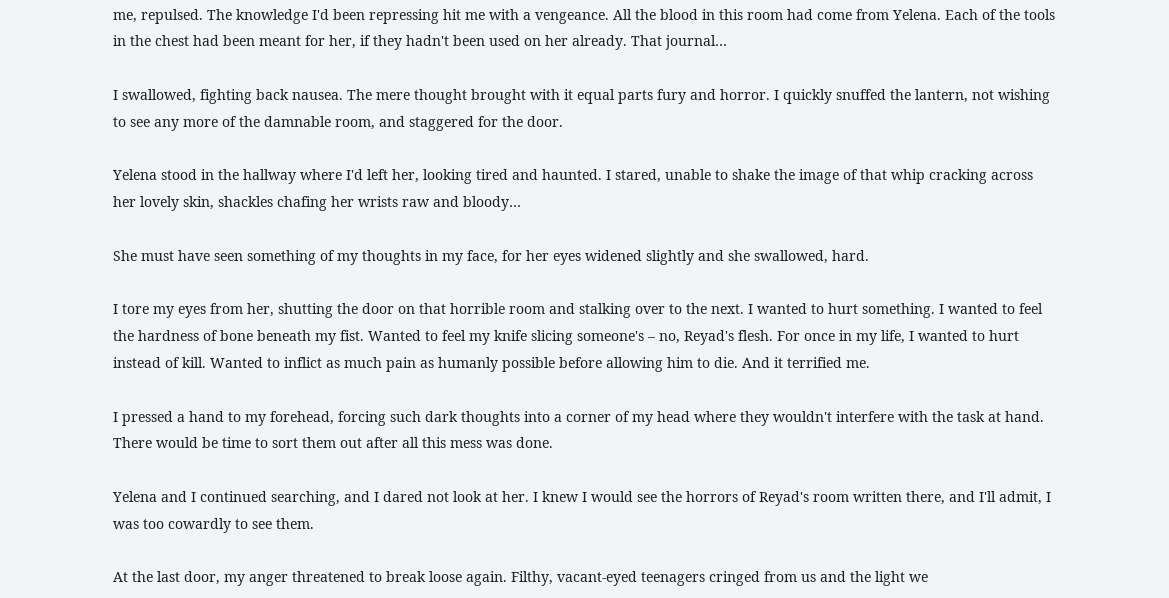me, repulsed. The knowledge I'd been repressing hit me with a vengeance. All the blood in this room had come from Yelena. Each of the tools in the chest had been meant for her, if they hadn't been used on her already. That journal…

I swallowed, fighting back nausea. The mere thought brought with it equal parts fury and horror. I quickly snuffed the lantern, not wishing to see any more of the damnable room, and staggered for the door.

Yelena stood in the hallway where I'd left her, looking tired and haunted. I stared, unable to shake the image of that whip cracking across her lovely skin, shackles chafing her wrists raw and bloody…

She must have seen something of my thoughts in my face, for her eyes widened slightly and she swallowed, hard.

I tore my eyes from her, shutting the door on that horrible room and stalking over to the next. I wanted to hurt something. I wanted to feel the hardness of bone beneath my fist. Wanted to feel my knife slicing someone's – no, Reyad's flesh. For once in my life, I wanted to hurt instead of kill. Wanted to inflict as much pain as humanly possible before allowing him to die. And it terrified me.

I pressed a hand to my forehead, forcing such dark thoughts into a corner of my head where they wouldn't interfere with the task at hand. There would be time to sort them out after all this mess was done.

Yelena and I continued searching, and I dared not look at her. I knew I would see the horrors of Reyad's room written there, and I'll admit, I was too cowardly to see them.

At the last door, my anger threatened to break loose again. Filthy, vacant-eyed teenagers cringed from us and the light we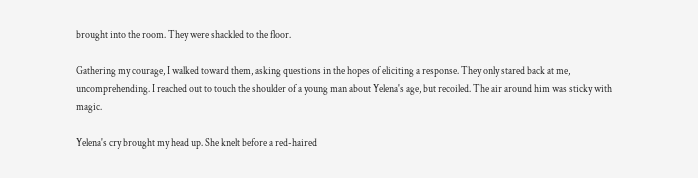brought into the room. They were shackled to the floor.

Gathering my courage, I walked toward them, asking questions in the hopes of eliciting a response. They only stared back at me, uncomprehending. I reached out to touch the shoulder of a young man about Yelena's age, but recoiled. The air around him was sticky with magic.

Yelena's cry brought my head up. She knelt before a red-haired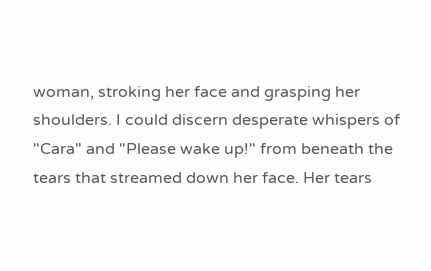woman, stroking her face and grasping her shoulders. I could discern desperate whispers of "Cara" and "Please wake up!" from beneath the tears that streamed down her face. Her tears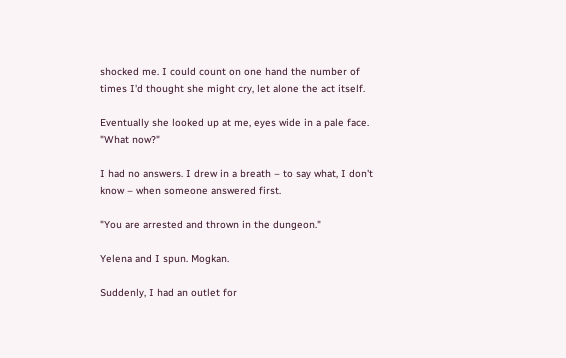shocked me. I could count on one hand the number of times I'd thought she might cry, let alone the act itself.

Eventually she looked up at me, eyes wide in a pale face. "What now?"

I had no answers. I drew in a breath – to say what, I don't know – when someone answered first.

"You are arrested and thrown in the dungeon."

Yelena and I spun. Mogkan.

Suddenly, I had an outlet for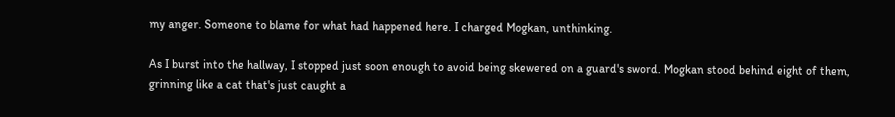my anger. Someone to blame for what had happened here. I charged Mogkan, unthinking.

As I burst into the hallway, I stopped just soon enough to avoid being skewered on a guard's sword. Mogkan stood behind eight of them, grinning like a cat that's just caught a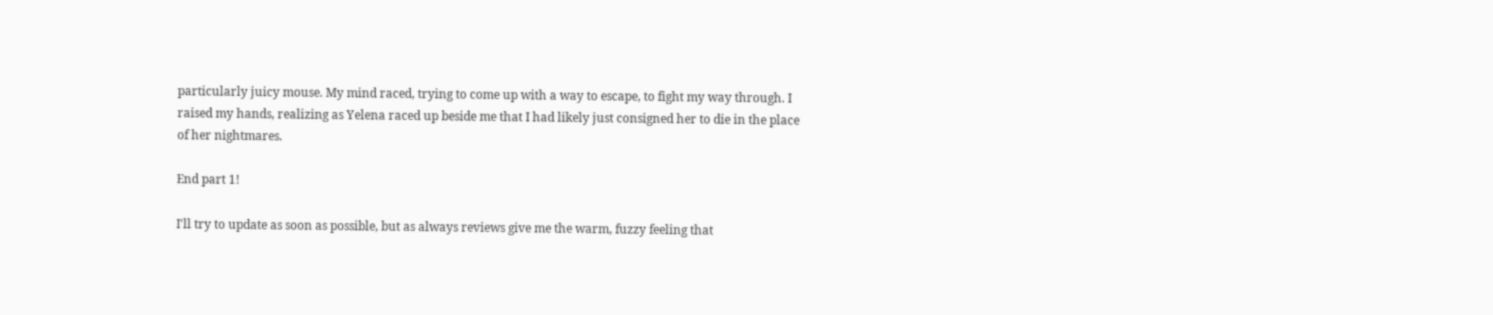particularly juicy mouse. My mind raced, trying to come up with a way to escape, to fight my way through. I raised my hands, realizing as Yelena raced up beside me that I had likely just consigned her to die in the place of her nightmares.

End part 1!

I'll try to update as soon as possible, but as always reviews give me the warm, fuzzy feeling that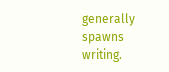generally spawns writing.